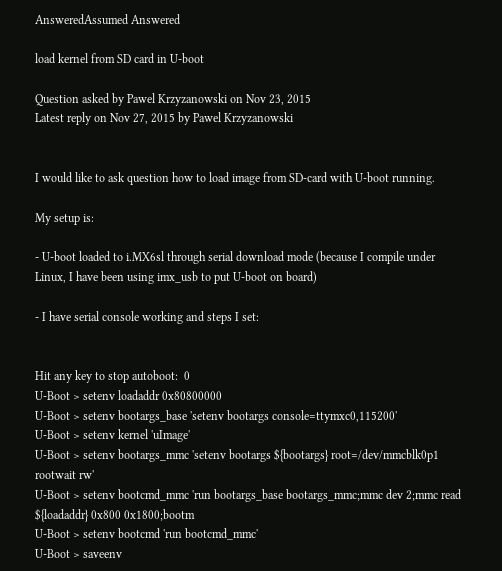AnsweredAssumed Answered

load kernel from SD card in U-boot

Question asked by Pawel Krzyzanowski on Nov 23, 2015
Latest reply on Nov 27, 2015 by Pawel Krzyzanowski


I would like to ask question how to load image from SD-card with U-boot running.

My setup is:

- U-boot loaded to i.MX6sl through serial download mode (because I compile under Linux, I have been using imx_usb to put U-boot on board)

- I have serial console working and steps I set:


Hit any key to stop autoboot:  0
U-Boot > setenv loadaddr 0x80800000
U-Boot > setenv bootargs_base 'setenv bootargs console=ttymxc0,115200'
U-Boot > setenv kernel 'uImage'
U-Boot > setenv bootargs_mmc 'setenv bootargs ${bootargs} root=/dev/mmcblk0p1 rootwait rw'
U-Boot > setenv bootcmd_mmc 'run bootargs_base bootargs_mmc;mmc dev 2;mmc read ${loadaddr} 0x800 0x1800;bootm
U-Boot > setenv bootcmd 'run bootcmd_mmc'
U-Boot > saveenv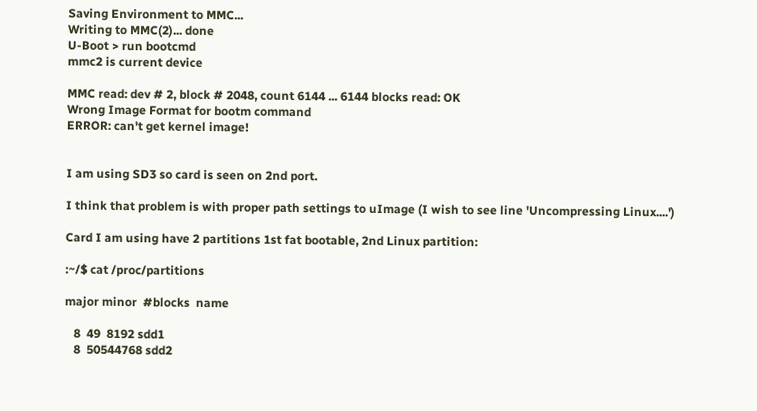Saving Environment to MMC...
Writing to MMC(2)... done
U-Boot > run bootcmd
mmc2 is current device

MMC read: dev # 2, block # 2048, count 6144 ... 6144 blocks read: OK
Wrong Image Format for bootm command
ERROR: can't get kernel image!


I am using SD3 so card is seen on 2nd port.

I think that problem is with proper path settings to uImage (I wish to see line 'Uncompressing Linux....')

Card I am using have 2 partitions 1st fat bootable, 2nd Linux partition:

:~/$ cat /proc/partitions

major minor  #blocks  name

   8  49  8192 sdd1
   8  50544768 sdd2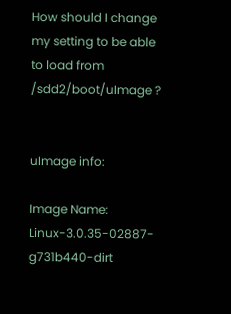How should I change my setting to be able to load from /sdd2/boot/uImage ?


uImage info:

Image Name:   Linux-3.0.35-02887-g731b440-dirt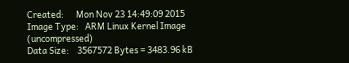Created:      Mon Nov 23 14:49:09 2015
Image Type:   ARM Linux Kernel Image (uncompressed)
Data Size:    3567572 Bytes = 3483.96 kB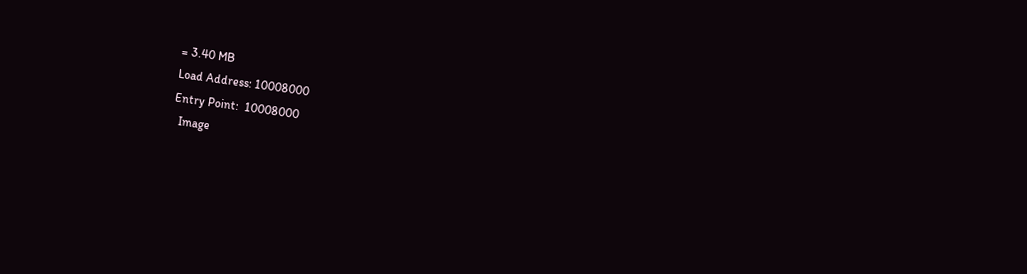= 3.40 MB
Load Address: 10008000
Entry Point:  10008000
  Image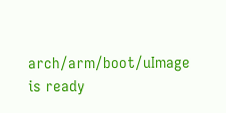arch/arm/boot/uImage is ready